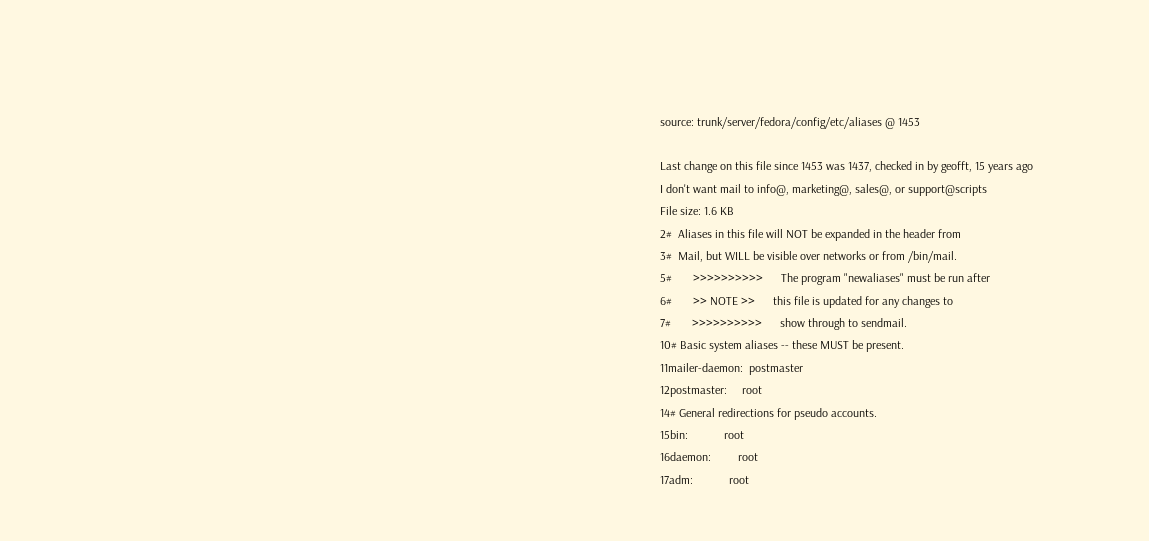source: trunk/server/fedora/config/etc/aliases @ 1453

Last change on this file since 1453 was 1437, checked in by geofft, 15 years ago
I don't want mail to info@, marketing@, sales@, or support@scripts
File size: 1.6 KB
2#  Aliases in this file will NOT be expanded in the header from
3#  Mail, but WILL be visible over networks or from /bin/mail.
5#       >>>>>>>>>>      The program "newaliases" must be run after
6#       >> NOTE >>      this file is updated for any changes to
7#       >>>>>>>>>>      show through to sendmail.
10# Basic system aliases -- these MUST be present.
11mailer-daemon:  postmaster
12postmaster:     root
14# General redirections for pseudo accounts.
15bin:            root
16daemon:         root
17adm:            root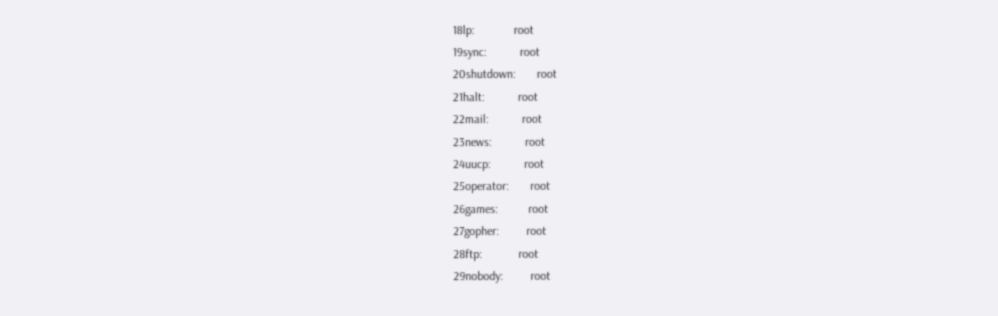18lp:             root
19sync:           root
20shutdown:       root
21halt:           root
22mail:           root
23news:           root
24uucp:           root
25operator:       root
26games:          root
27gopher:         root
28ftp:            root
29nobody:         root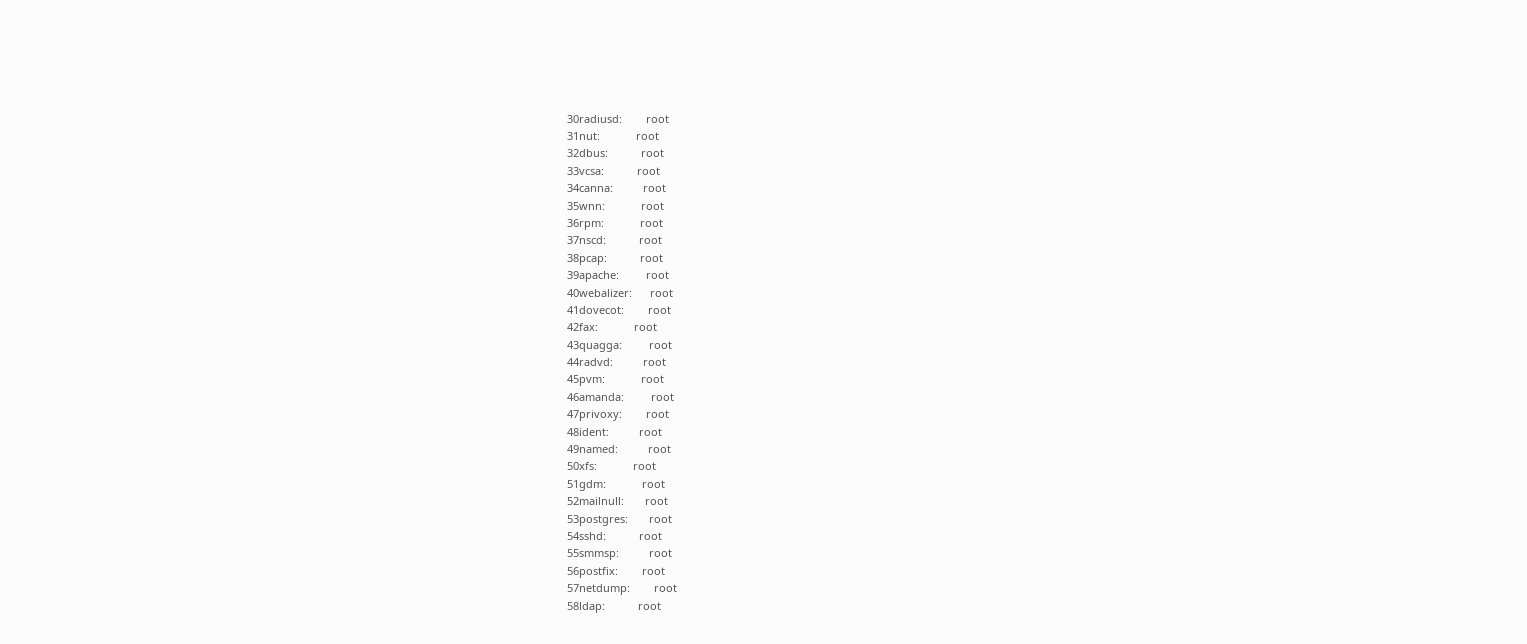30radiusd:        root
31nut:            root
32dbus:           root
33vcsa:           root
34canna:          root
35wnn:            root
36rpm:            root
37nscd:           root
38pcap:           root
39apache:         root
40webalizer:      root
41dovecot:        root
42fax:            root
43quagga:         root
44radvd:          root
45pvm:            root
46amanda:         root
47privoxy:        root
48ident:          root
49named:          root
50xfs:            root
51gdm:            root
52mailnull:       root
53postgres:       root
54sshd:           root
55smmsp:          root
56postfix:        root
57netdump:        root
58ldap:           root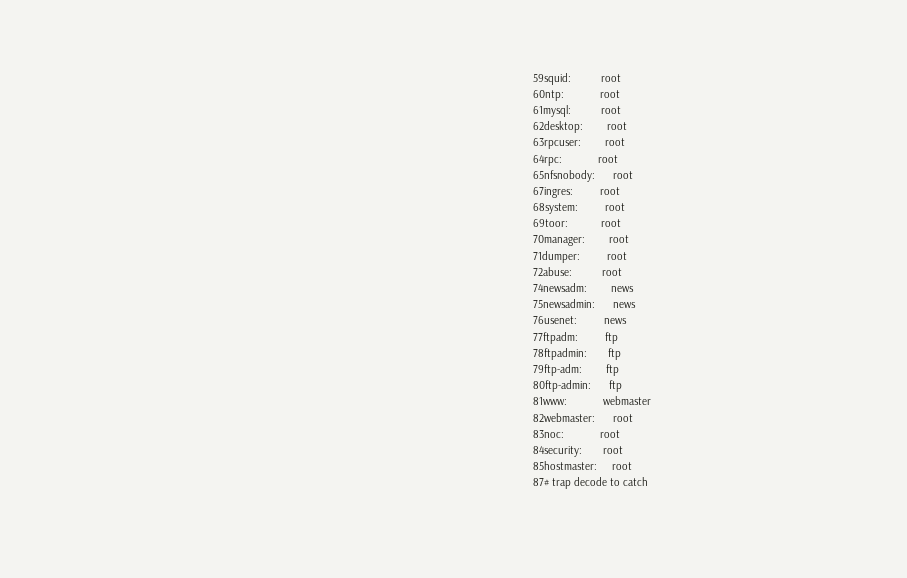59squid:          root
60ntp:            root
61mysql:          root
62desktop:        root
63rpcuser:        root
64rpc:            root
65nfsnobody:      root
67ingres:         root
68system:         root
69toor:           root
70manager:        root
71dumper:         root
72abuse:          root
74newsadm:        news
75newsadmin:      news
76usenet:         news
77ftpadm:         ftp
78ftpadmin:       ftp
79ftp-adm:        ftp
80ftp-admin:      ftp
81www:            webmaster
82webmaster:      root
83noc:            root
84security:       root
85hostmaster:     root
87# trap decode to catch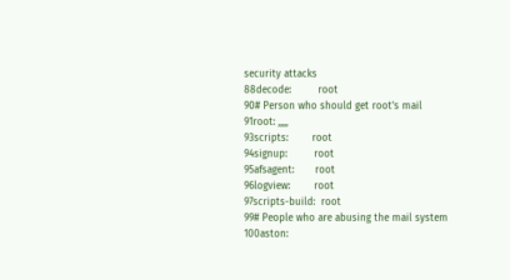security attacks
88decode:         root
90# Person who should get root's mail
91root: ,,,,,
93scripts:        root
94signup:         root
95afsagent:       root
96logview:        root
97scripts-build:  root
99# People who are abusing the mail system
100aston: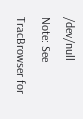/dev/null
Note: See TracBrowser for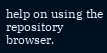help on using the repository browser.